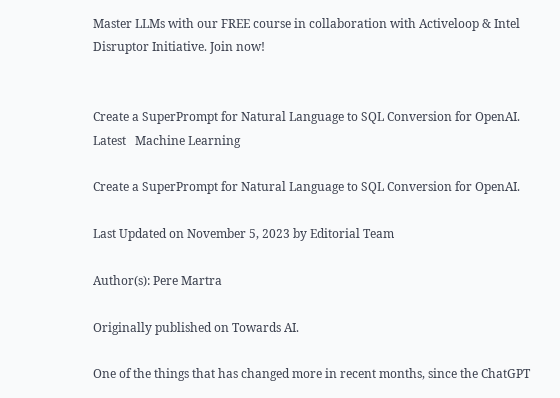Master LLMs with our FREE course in collaboration with Activeloop & Intel Disruptor Initiative. Join now!


Create a SuperPrompt for Natural Language to SQL Conversion for OpenAI.
Latest   Machine Learning

Create a SuperPrompt for Natural Language to SQL Conversion for OpenAI.

Last Updated on November 5, 2023 by Editorial Team

Author(s): Pere Martra

Originally published on Towards AI.

One of the things that has changed more in recent months, since the ChatGPT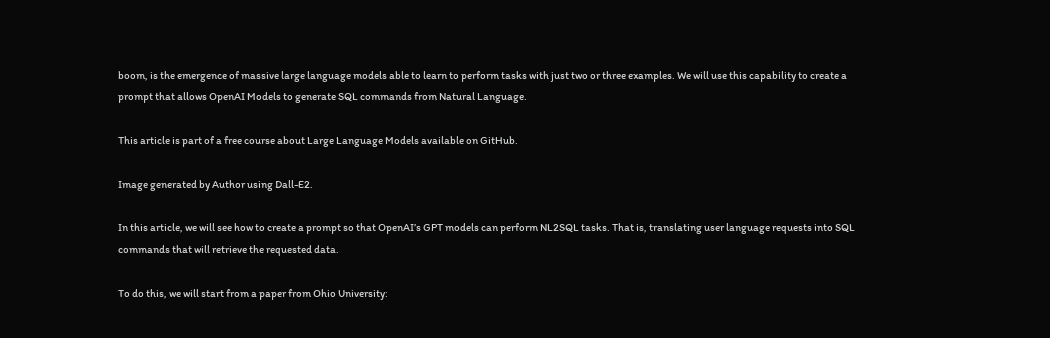boom, is the emergence of massive large language models able to learn to perform tasks with just two or three examples. We will use this capability to create a prompt that allows OpenAI Models to generate SQL commands from Natural Language.

This article is part of a free course about Large Language Models available on GitHub.

Image generated by Author using Dall-E2.

In this article, we will see how to create a prompt so that OpenAI’s GPT models can perform NL2SQL tasks. That is, translating user language requests into SQL commands that will retrieve the requested data.

To do this, we will start from a paper from Ohio University: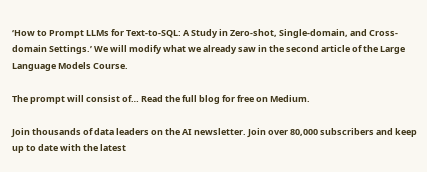‘How to Prompt LLMs for Text-to-SQL: A Study in Zero-shot, Single-domain, and Cross-domain Settings.’ We will modify what we already saw in the second article of the Large Language Models Course.

The prompt will consist of… Read the full blog for free on Medium.

Join thousands of data leaders on the AI newsletter. Join over 80,000 subscribers and keep up to date with the latest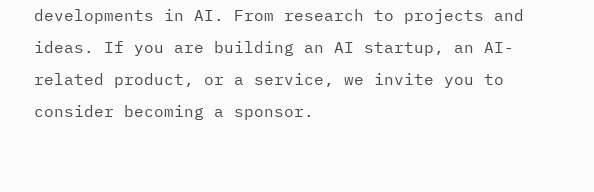developments in AI. From research to projects and ideas. If you are building an AI startup, an AI-related product, or a service, we invite you to consider becoming a sponsor.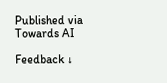Published via Towards AI

Feedback ↓